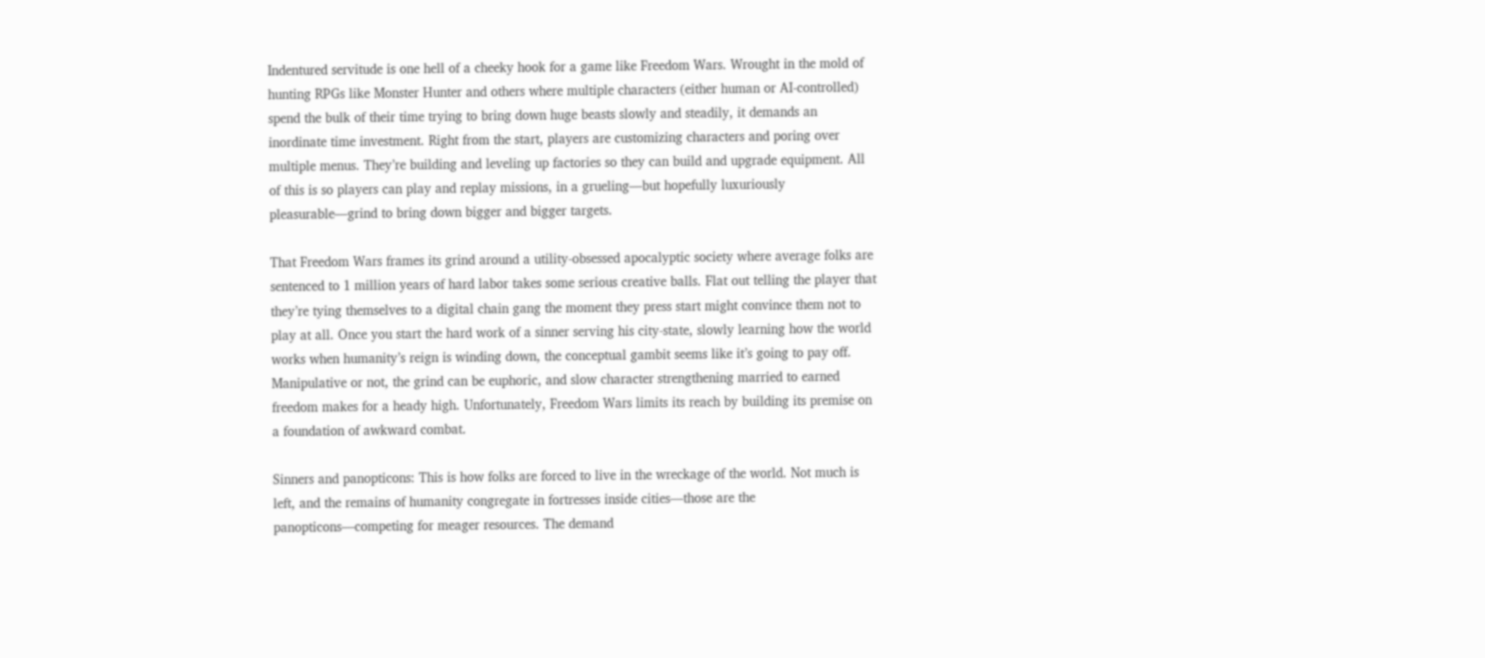Indentured servitude is one hell of a cheeky hook for a game like Freedom Wars. Wrought in the mold of hunting RPGs like Monster Hunter and others where multiple characters (either human or AI-controlled) spend the bulk of their time trying to bring down huge beasts slowly and steadily, it demands an inordinate time investment. Right from the start, players are customizing characters and poring over multiple menus. They’re building and leveling up factories so they can build and upgrade equipment. All of this is so players can play and replay missions, in a grueling—but hopefully luxuriously pleasurable—grind to bring down bigger and bigger targets.

That Freedom Wars frames its grind around a utility-obsessed apocalyptic society where average folks are sentenced to 1 million years of hard labor takes some serious creative balls. Flat out telling the player that they’re tying themselves to a digital chain gang the moment they press start might convince them not to play at all. Once you start the hard work of a sinner serving his city-state, slowly learning how the world works when humanity’s reign is winding down, the conceptual gambit seems like it’s going to pay off. Manipulative or not, the grind can be euphoric, and slow character strengthening married to earned freedom makes for a heady high. Unfortunately, Freedom Wars limits its reach by building its premise on a foundation of awkward combat.

Sinners and panopticons: This is how folks are forced to live in the wreckage of the world. Not much is left, and the remains of humanity congregate in fortresses inside cities—those are the panopticons—competing for meager resources. The demand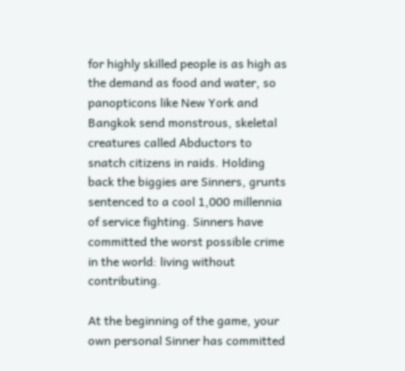for highly skilled people is as high as the demand as food and water, so panopticons like New York and Bangkok send monstrous, skeletal creatures called Abductors to snatch citizens in raids. Holding back the biggies are Sinners, grunts sentenced to a cool 1,000 millennia of service fighting. Sinners have committed the worst possible crime in the world: living without contributing.

At the beginning of the game, your own personal Sinner has committed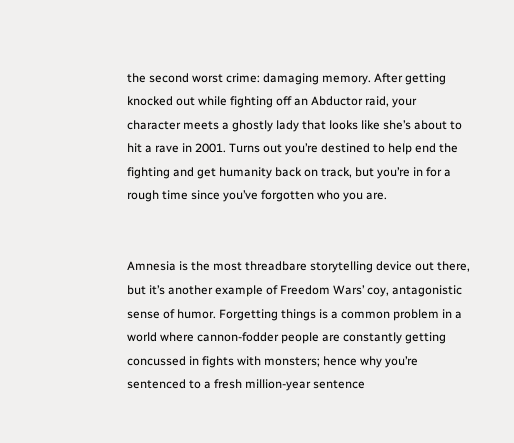the second worst crime: damaging memory. After getting knocked out while fighting off an Abductor raid, your character meets a ghostly lady that looks like she’s about to hit a rave in 2001. Turns out you’re destined to help end the fighting and get humanity back on track, but you’re in for a rough time since you’ve forgotten who you are.


Amnesia is the most threadbare storytelling device out there, but it’s another example of Freedom Wars’ coy, antagonistic sense of humor. Forgetting things is a common problem in a world where cannon-fodder people are constantly getting concussed in fights with monsters; hence why you’re sentenced to a fresh million-year sentence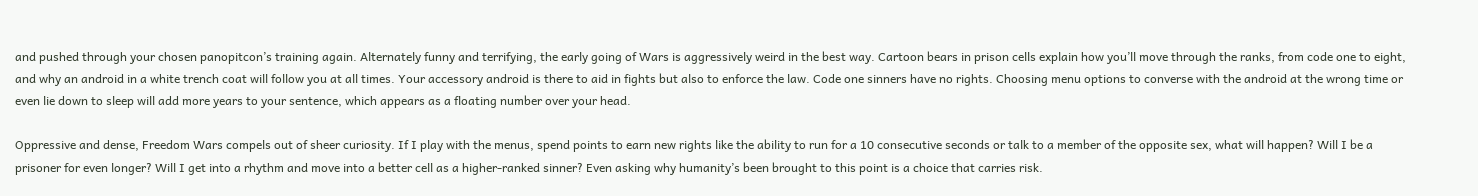and pushed through your chosen panopitcon’s training again. Alternately funny and terrifying, the early going of Wars is aggressively weird in the best way. Cartoon bears in prison cells explain how you’ll move through the ranks, from code one to eight, and why an android in a white trench coat will follow you at all times. Your accessory android is there to aid in fights but also to enforce the law. Code one sinners have no rights. Choosing menu options to converse with the android at the wrong time or even lie down to sleep will add more years to your sentence, which appears as a floating number over your head.

Oppressive and dense, Freedom Wars compels out of sheer curiosity. If I play with the menus, spend points to earn new rights like the ability to run for a 10 consecutive seconds or talk to a member of the opposite sex, what will happen? Will I be a prisoner for even longer? Will I get into a rhythm and move into a better cell as a higher-ranked sinner? Even asking why humanity’s been brought to this point is a choice that carries risk.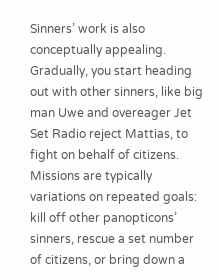Sinners’ work is also conceptually appealing. Gradually, you start heading out with other sinners, like big man Uwe and overeager Jet Set Radio reject Mattias, to fight on behalf of citizens. Missions are typically variations on repeated goals: kill off other panopticons’ sinners, rescue a set number of citizens, or bring down a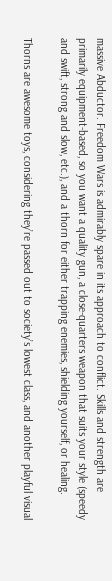massive Abductor. Freedom Wars is admirably spare in its approach to conflict. Skills and strength are primarily equipment-based, so you want a quality gun, a close-quarters weapon that suits your style (speedy and swift, strong and slow, etc.), and a thorn for either trapping enemies, shielding yourself, or healing.

Thorns are awesome toys, considering they’re passed out to society’s lowest class, and another playful visual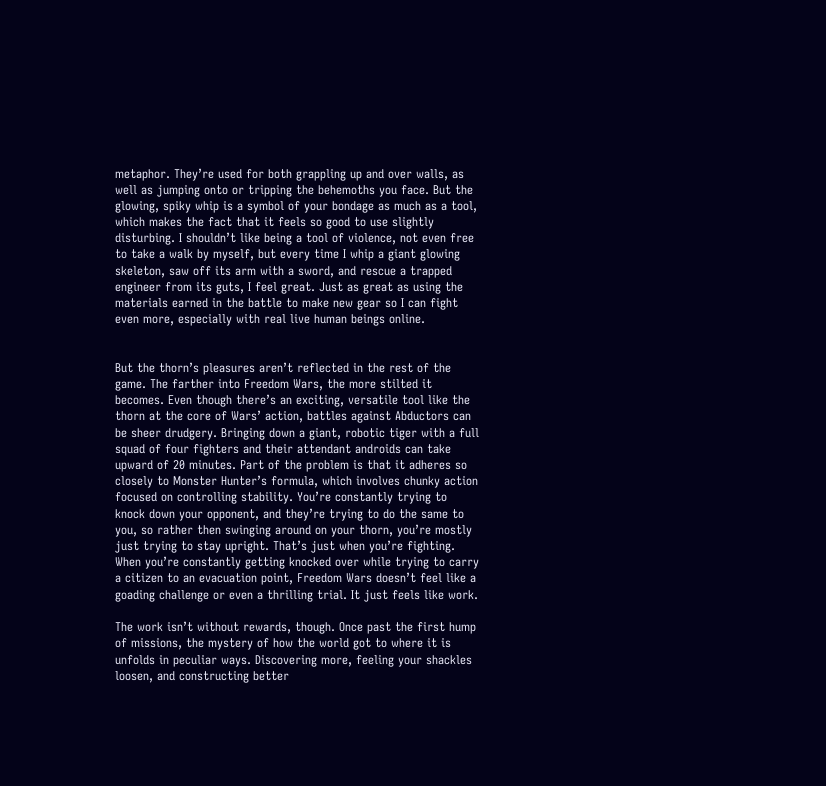metaphor. They’re used for both grappling up and over walls, as well as jumping onto or tripping the behemoths you face. But the glowing, spiky whip is a symbol of your bondage as much as a tool, which makes the fact that it feels so good to use slightly disturbing. I shouldn’t like being a tool of violence, not even free to take a walk by myself, but every time I whip a giant glowing skeleton, saw off its arm with a sword, and rescue a trapped engineer from its guts, I feel great. Just as great as using the materials earned in the battle to make new gear so I can fight even more, especially with real live human beings online.


But the thorn’s pleasures aren’t reflected in the rest of the game. The farther into Freedom Wars, the more stilted it becomes. Even though there’s an exciting, versatile tool like the thorn at the core of Wars’ action, battles against Abductors can be sheer drudgery. Bringing down a giant, robotic tiger with a full squad of four fighters and their attendant androids can take upward of 20 minutes. Part of the problem is that it adheres so closely to Monster Hunter’s formula, which involves chunky action focused on controlling stability. You’re constantly trying to knock down your opponent, and they’re trying to do the same to you, so rather then swinging around on your thorn, you’re mostly just trying to stay upright. That’s just when you’re fighting. When you’re constantly getting knocked over while trying to carry a citizen to an evacuation point, Freedom Wars doesn’t feel like a goading challenge or even a thrilling trial. It just feels like work.

The work isn’t without rewards, though. Once past the first hump of missions, the mystery of how the world got to where it is unfolds in peculiar ways. Discovering more, feeling your shackles loosen, and constructing better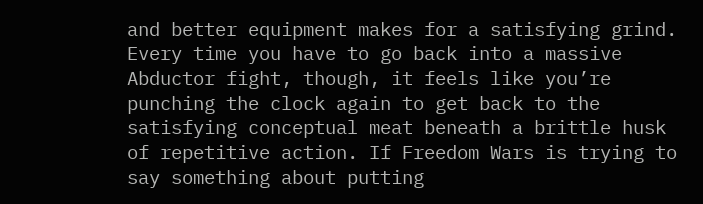and better equipment makes for a satisfying grind. Every time you have to go back into a massive Abductor fight, though, it feels like you’re punching the clock again to get back to the satisfying conceptual meat beneath a brittle husk of repetitive action. If Freedom Wars is trying to say something about putting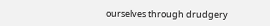ourselves through drudgery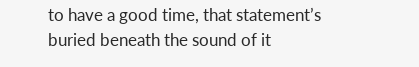to have a good time, that statement’s buried beneath the sound of it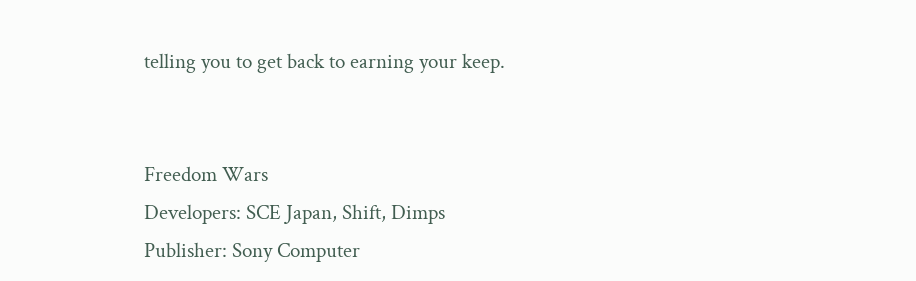telling you to get back to earning your keep.


Freedom Wars
Developers: SCE Japan, Shift, Dimps
Publisher: Sony Computer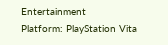Entertainment
Platform: PlayStation Vita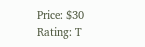Price: $30
Rating: T